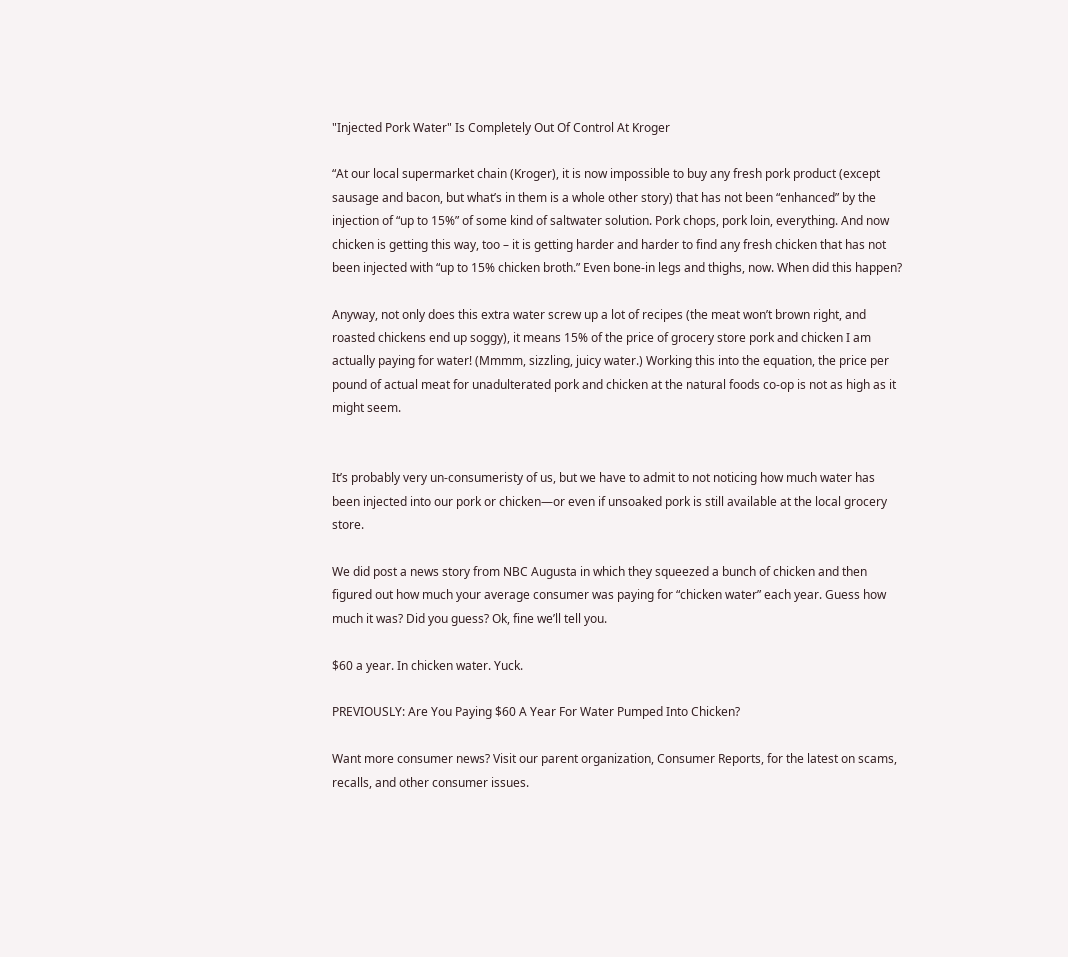"Injected Pork Water" Is Completely Out Of Control At Kroger

“At our local supermarket chain (Kroger), it is now impossible to buy any fresh pork product (except sausage and bacon, but what’s in them is a whole other story) that has not been “enhanced” by the injection of “up to 15%” of some kind of saltwater solution. Pork chops, pork loin, everything. And now chicken is getting this way, too – it is getting harder and harder to find any fresh chicken that has not been injected with “up to 15% chicken broth.” Even bone-in legs and thighs, now. When did this happen?

Anyway, not only does this extra water screw up a lot of recipes (the meat won’t brown right, and roasted chickens end up soggy), it means 15% of the price of grocery store pork and chicken I am actually paying for water! (Mmmm, sizzling, juicy water.) Working this into the equation, the price per pound of actual meat for unadulterated pork and chicken at the natural foods co-op is not as high as it might seem.


It’s probably very un-consumeristy of us, but we have to admit to not noticing how much water has been injected into our pork or chicken—or even if unsoaked pork is still available at the local grocery store.

We did post a news story from NBC Augusta in which they squeezed a bunch of chicken and then figured out how much your average consumer was paying for “chicken water” each year. Guess how much it was? Did you guess? Ok, fine we’ll tell you.

$60 a year. In chicken water. Yuck.

PREVIOUSLY: Are You Paying $60 A Year For Water Pumped Into Chicken?

Want more consumer news? Visit our parent organization, Consumer Reports, for the latest on scams, recalls, and other consumer issues.